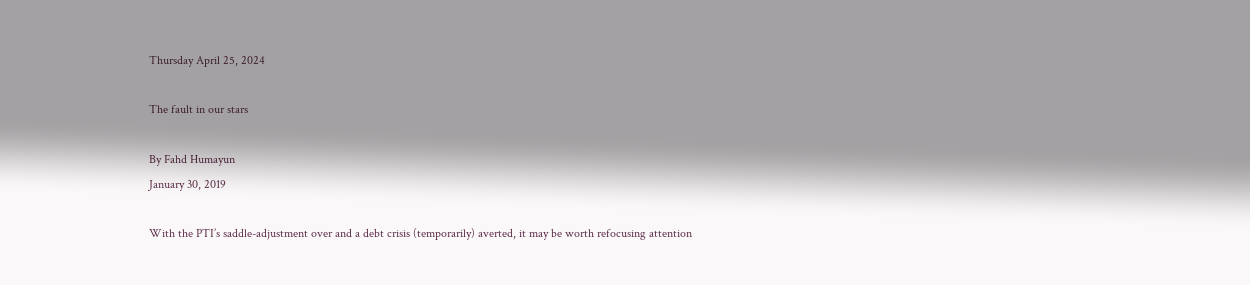Thursday April 25, 2024

The fault in our stars

By Fahd Humayun
January 30, 2019

With the PTI’s saddle-adjustment over and a debt crisis (temporarily) averted, it may be worth refocusing attention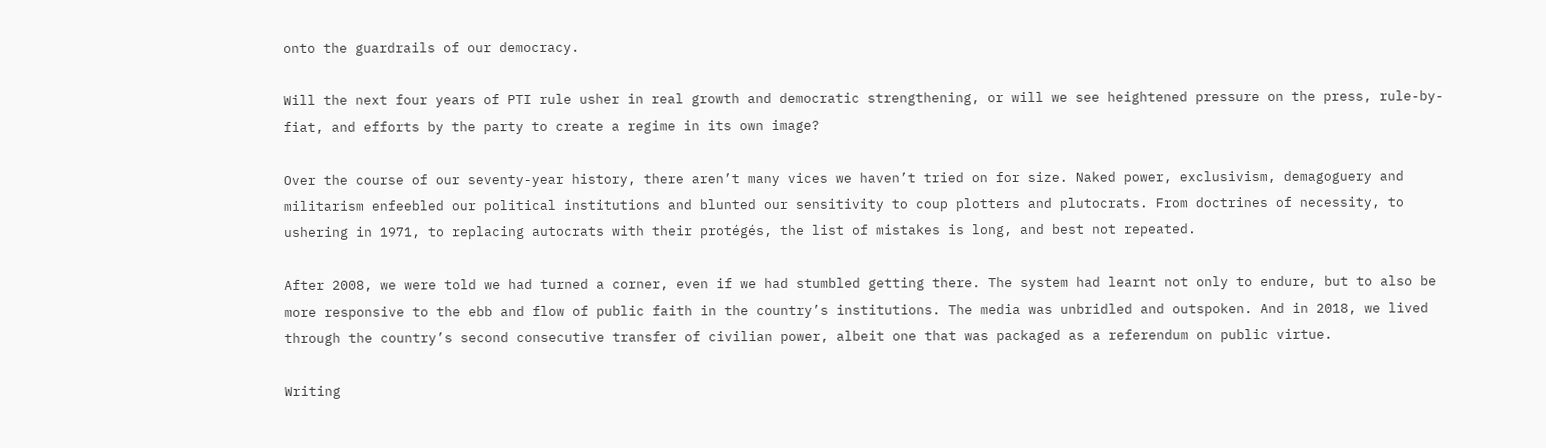onto the guardrails of our democracy.

Will the next four years of PTI rule usher in real growth and democratic strengthening, or will we see heightened pressure on the press, rule-by-fiat, and efforts by the party to create a regime in its own image?

Over the course of our seventy-year history, there aren’t many vices we haven’t tried on for size. Naked power, exclusivism, demagoguery and militarism enfeebled our political institutions and blunted our sensitivity to coup plotters and plutocrats. From doctrines of necessity, to ushering in 1971, to replacing autocrats with their protégés, the list of mistakes is long, and best not repeated.

After 2008, we were told we had turned a corner, even if we had stumbled getting there. The system had learnt not only to endure, but to also be more responsive to the ebb and flow of public faith in the country’s institutions. The media was unbridled and outspoken. And in 2018, we lived through the country’s second consecutive transfer of civilian power, albeit one that was packaged as a referendum on public virtue.

Writing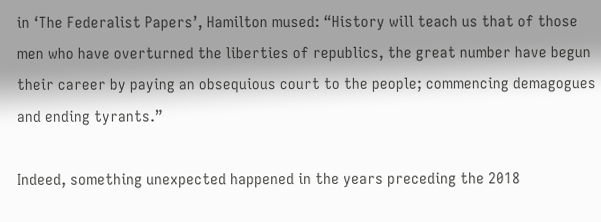in ‘The Federalist Papers’, Hamilton mused: “History will teach us that of those men who have overturned the liberties of republics, the great number have begun their career by paying an obsequious court to the people; commencing demagogues and ending tyrants.”

Indeed, something unexpected happened in the years preceding the 2018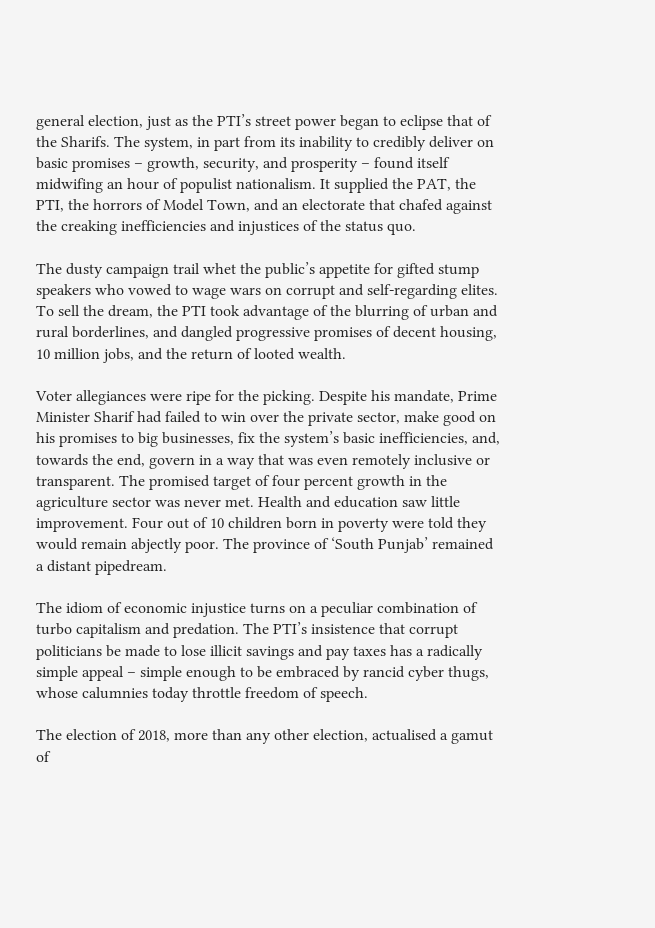general election, just as the PTI’s street power began to eclipse that of the Sharifs. The system, in part from its inability to credibly deliver on basic promises – growth, security, and prosperity – found itself midwifing an hour of populist nationalism. It supplied the PAT, the PTI, the horrors of Model Town, and an electorate that chafed against the creaking inefficiencies and injustices of the status quo.

The dusty campaign trail whet the public’s appetite for gifted stump speakers who vowed to wage wars on corrupt and self-regarding elites. To sell the dream, the PTI took advantage of the blurring of urban and rural borderlines, and dangled progressive promises of decent housing, 10 million jobs, and the return of looted wealth.

Voter allegiances were ripe for the picking. Despite his mandate, Prime Minister Sharif had failed to win over the private sector, make good on his promises to big businesses, fix the system’s basic inefficiencies, and, towards the end, govern in a way that was even remotely inclusive or transparent. The promised target of four percent growth in the agriculture sector was never met. Health and education saw little improvement. Four out of 10 children born in poverty were told they would remain abjectly poor. The province of ‘South Punjab’ remained a distant pipedream.

The idiom of economic injustice turns on a peculiar combination of turbo capitalism and predation. The PTI’s insistence that corrupt politicians be made to lose illicit savings and pay taxes has a radically simple appeal – simple enough to be embraced by rancid cyber thugs, whose calumnies today throttle freedom of speech.

The election of 2018, more than any other election, actualised a gamut of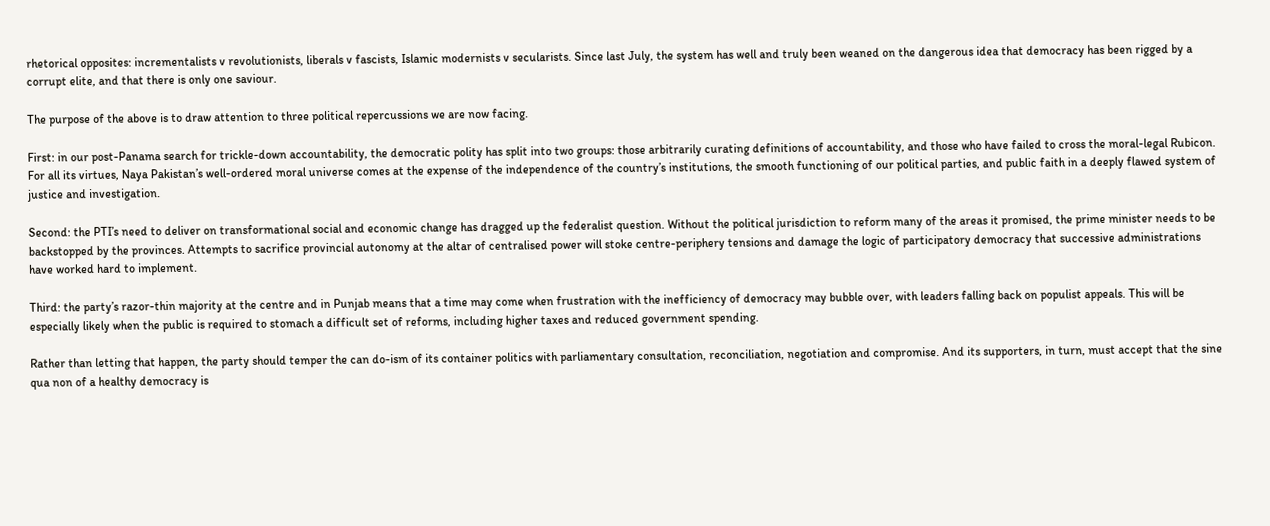rhetorical opposites: incrementalists v revolutionists, liberals v fascists, Islamic modernists v secularists. Since last July, the system has well and truly been weaned on the dangerous idea that democracy has been rigged by a corrupt elite, and that there is only one saviour.

The purpose of the above is to draw attention to three political repercussions we are now facing.

First: in our post-Panama search for trickle-down accountability, the democratic polity has split into two groups: those arbitrarily curating definitions of accountability, and those who have failed to cross the moral-legal Rubicon. For all its virtues, Naya Pakistan’s well-ordered moral universe comes at the expense of the independence of the country’s institutions, the smooth functioning of our political parties, and public faith in a deeply flawed system of justice and investigation.

Second: the PTI’s need to deliver on transformational social and economic change has dragged up the federalist question. Without the political jurisdiction to reform many of the areas it promised, the prime minister needs to be backstopped by the provinces. Attempts to sacrifice provincial autonomy at the altar of centralised power will stoke centre-periphery tensions and damage the logic of participatory democracy that successive administrations have worked hard to implement.

Third: the party’s razor-thin majority at the centre and in Punjab means that a time may come when frustration with the inefficiency of democracy may bubble over, with leaders falling back on populist appeals. This will be especially likely when the public is required to stomach a difficult set of reforms, including higher taxes and reduced government spending.

Rather than letting that happen, the party should temper the can do-ism of its container politics with parliamentary consultation, reconciliation, negotiation and compromise. And its supporters, in turn, must accept that the sine qua non of a healthy democracy is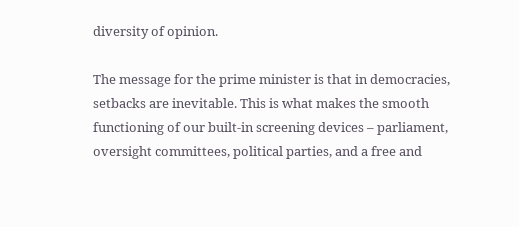diversity of opinion.

The message for the prime minister is that in democracies, setbacks are inevitable. This is what makes the smooth functioning of our built-in screening devices – parliament, oversight committees, political parties, and a free and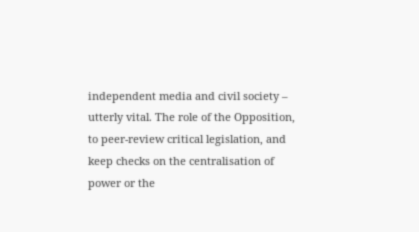independent media and civil society – utterly vital. The role of the Opposition, to peer-review critical legislation, and keep checks on the centralisation of power or the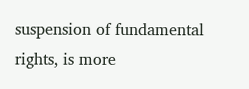suspension of fundamental rights, is more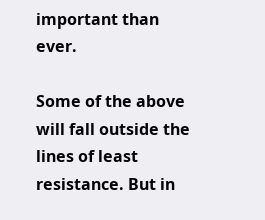important than ever.

Some of the above will fall outside the lines of least resistance. But in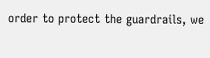order to protect the guardrails, we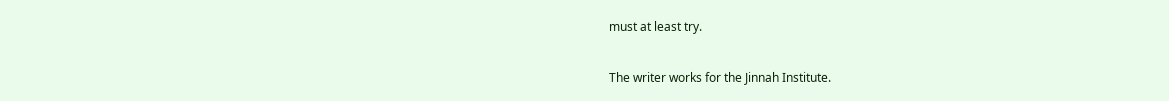must at least try.

The writer works for the Jinnah Institute.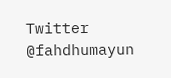Twitter @fahdhumayun